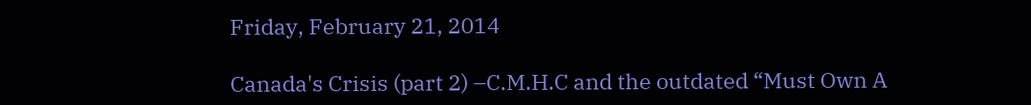Friday, February 21, 2014

Canada's Crisis (part 2) –C.M.H.C and the outdated “Must Own A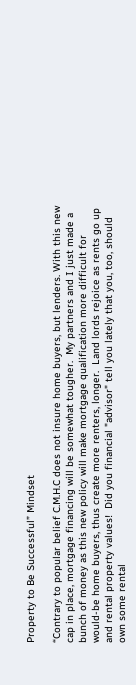Property to Be Successful” Mindset

“Contrary to popular belief C.M.H.C does not insure home buyers, but lenders. With this new cap in place, mortgage financing will be somewhat tougher.  My partners and I just made a bunch of money as this new policy will make mortgage qualification more difficult for would-be home buyers, thus create more renters, longer.  Land lords rejoice as rents go up and rental property values!  Did you financial "advisor" tell you lately that you, too, should own some rental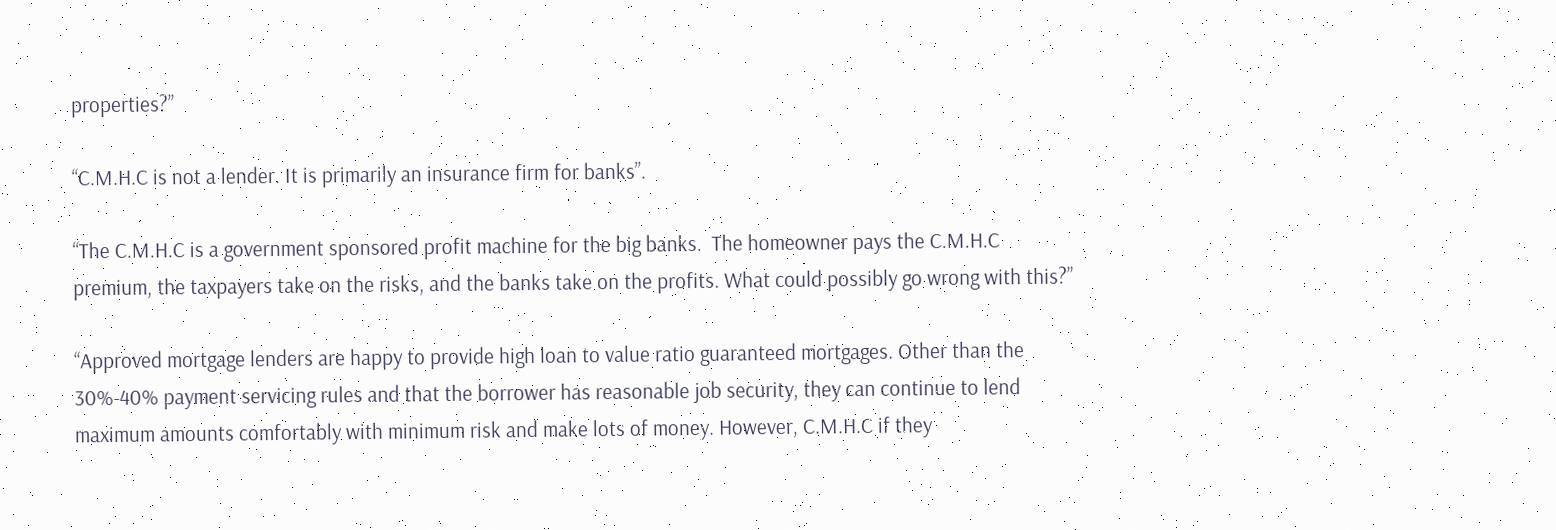properties?”

“C.M.H.C is not a lender. It is primarily an insurance firm for banks”.

“The C.M.H.C is a government sponsored profit machine for the big banks.  The homeowner pays the C.M.H.C premium, the taxpayers take on the risks, and the banks take on the profits. What could possibly go wrong with this?”

“Approved mortgage lenders are happy to provide high loan to value ratio guaranteed mortgages. Other than the 30%-40% payment servicing rules and that the borrower has reasonable job security, they can continue to lend maximum amounts comfortably with minimum risk and make lots of money. However, C.M.H.C if they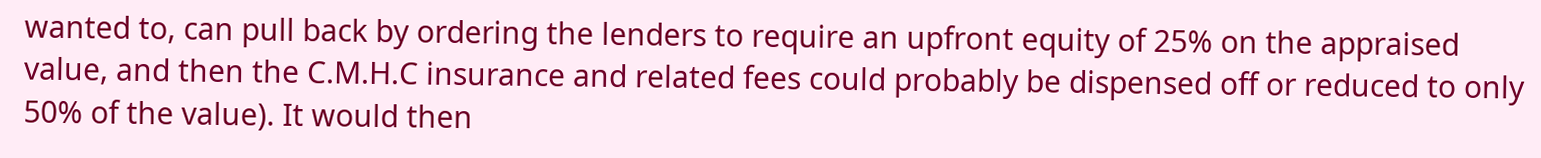wanted to, can pull back by ordering the lenders to require an upfront equity of 25% on the appraised value, and then the C.M.H.C insurance and related fees could probably be dispensed off or reduced to only 50% of the value). It would then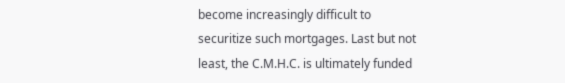become increasingly difficult to securitize such mortgages. Last but not least, the C.M.H.C. is ultimately funded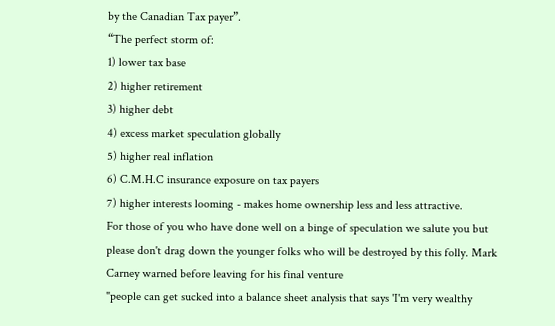by the Canadian Tax payer”.
“The perfect storm of:
1) lower tax base
2) higher retirement
3) higher debt
4) excess market speculation globally
5) higher real inflation
6) C.M.H.C insurance exposure on tax payers
7) higher interests looming - makes home ownership less and less attractive.
For those of you who have done well on a binge of speculation we salute you but please don't drag down the younger folks who will be destroyed by this folly. Mark Carney warned before leaving for his final venture
"people can get sucked into a balance sheet analysis that says 'I'm very wealthy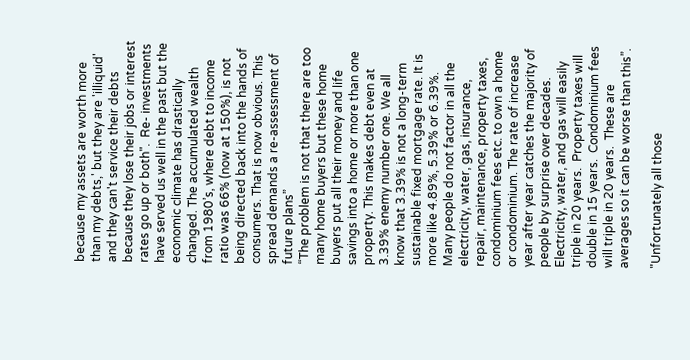because my assets are worth more than my debts,' but they are 'illiquid' and they can't service their debts because they lose their jobs or interest rates go up or both".  Re- investments have served us well in the past but the economic climate has drastically changed. The accumulated wealth from 1980’s, where debt to income ratio was 66% (now at 150%), is not being directed back into the hands of consumers. That is now obvious. This spread demands a re-assessment of future plans”
“The problem is not that there are too many home buyers but these home buyers put all their money and life savings into a home or more than one property. This makes debt even at 3.39% enemy number one. We all know that 3.39% is not a long-term sustainable fixed mortgage rate. It is more like 4.89%, 5.39% or 6.39%.  Many people do not factor in all the electricity, water, gas, insurance, repair, maintenance, property taxes, condominium fees etc. to own a home or condominium. The rate of increase year after year catches the majority of people by surprise over decades.  Electricity, water, and gas will easily triple in 20 years.  Property taxes will double in 15 years.  Condominium fees will triple in 20 years.  These are averages so it can be worse than this”.

"Unfortunately all those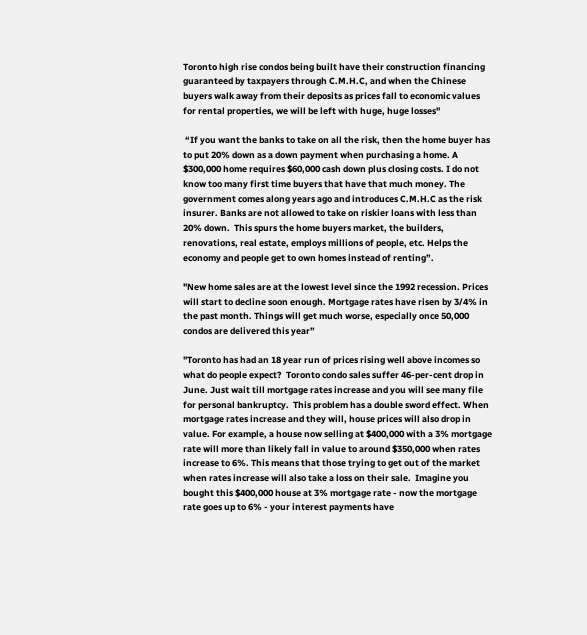Toronto high rise condos being built have their construction financing guaranteed by taxpayers through C.M.H.C, and when the Chinese buyers walk away from their deposits as prices fall to economic values for rental properties, we will be left with huge, huge losses"

 “If you want the banks to take on all the risk, then the home buyer has to put 20% down as a down payment when purchasing a home. A $300,000 home requires $60,000 cash down plus closing costs. I do not know too many first time buyers that have that much money. The government comes along years ago and introduces C.M.H.C as the risk insurer. Banks are not allowed to take on riskier loans with less than 20% down.  This spurs the home buyers market, the builders, renovations, real estate, employs millions of people, etc. Helps the economy and people get to own homes instead of renting”.

"New home sales are at the lowest level since the 1992 recession. Prices will start to decline soon enough. Mortgage rates have risen by 3/4% in the past month. Things will get much worse, especially once 50,000 condos are delivered this year”

"Toronto has had an 18 year run of prices rising well above incomes so what do people expect?  Toronto condo sales suffer 46-per-cent drop in June. Just wait till mortgage rates increase and you will see many file for personal bankruptcy.  This problem has a double sword effect. When mortgage rates increase and they will, house prices will also drop in value. For example, a house now selling at $400,000 with a 3% mortgage rate will more than likely fall in value to around $350,000 when rates increase to 6%. This means that those trying to get out of the market when rates increase will also take a loss on their sale.  Imagine you bought this $400,000 house at 3% mortgage rate - now the mortgage rate goes up to 6% - your interest payments have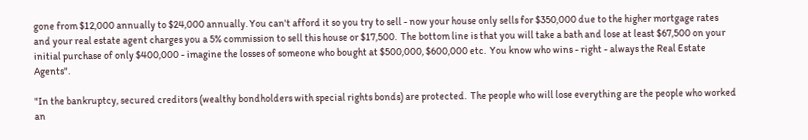gone from $12,000 annually to $24,000 annually. You can't afford it so you try to sell - now your house only sells for $350,000 due to the higher mortgage rates and your real estate agent charges you a 5% commission to sell this house or $17,500.  The bottom line is that you will take a bath and lose at least $67,500 on your initial purchase of only $400,000 - imagine the losses of someone who bought at $500,000, $600,000 etc.  You know who wins - right - always the Real Estate Agents".

"In the bankruptcy, secured creditors (wealthy bondholders with special rights bonds) are protected.  The people who will lose everything are the people who worked an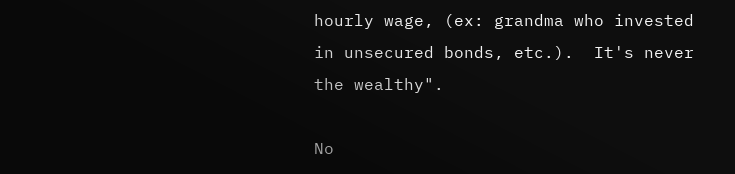hourly wage, (ex: grandma who invested in unsecured bonds, etc.).  It's never the wealthy".

No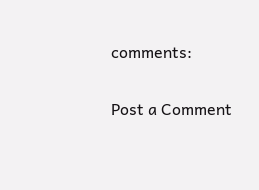comments:

Post a Comment